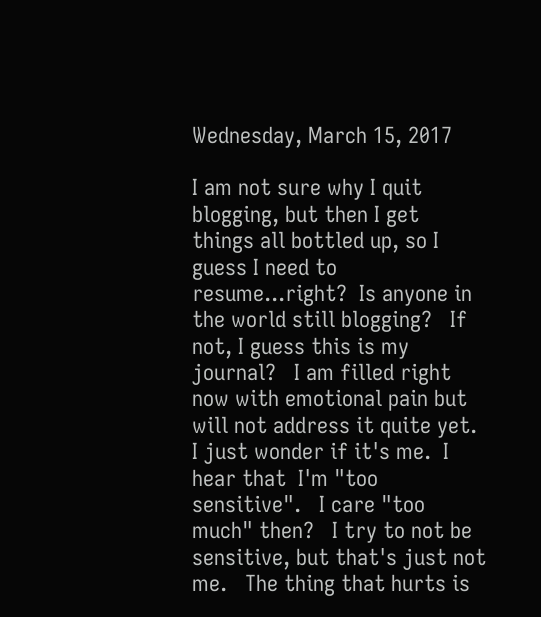Wednesday, March 15, 2017

I am not sure why I quit blogging, but then I get things all bottled up, so I guess I need to resume...right?  Is anyone in the world still blogging?   If not, I guess this is my journal?   I am filled right now with emotional pain but will not address it quite yet.   I just wonder if it's me.  I hear that  I'm "too sensitive".   I care "too much" then?   I try to not be sensitive, but that's just not me.   The thing that hurts is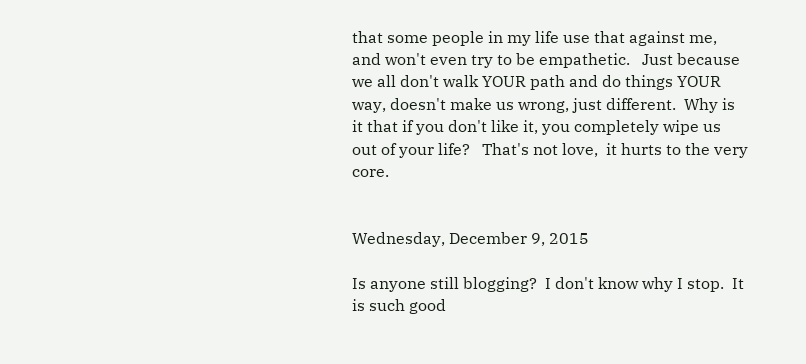that some people in my life use that against me, and won't even try to be empathetic.   Just because we all don't walk YOUR path and do things YOUR way, doesn't make us wrong, just different.  Why is it that if you don't like it, you completely wipe us out of your life?   That's not love,  it hurts to the very core.


Wednesday, December 9, 2015

Is anyone still blogging?  I don't know why I stop.  It is such good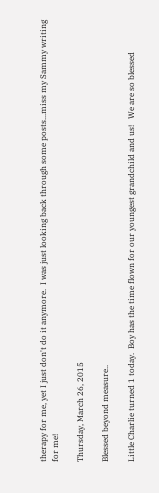therapy for me, yet I just don't do it anymore.  I was just looking back through some posts...miss my Sammy writing for me!

Thursday, March 26, 2015

Blessed beyond measure..

Little Charlie turned 1 today.  Boy has the time flown for our youngest grandchild and us!   We are so blessed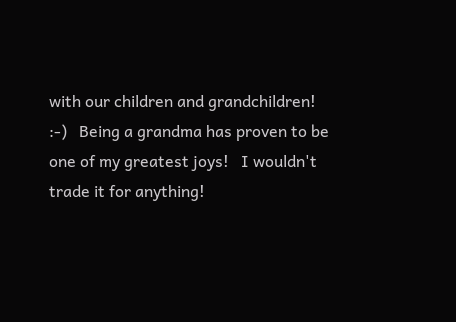with our children and grandchildren!   :-)   Being a grandma has proven to be one of my greatest joys!   I wouldn't trade it for anything!